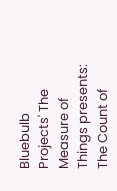Bluebulb Projects' The Measure of Things presents:
The Count of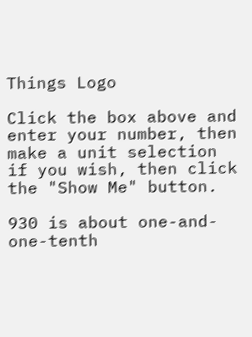Things Logo

Click the box above and enter your number, then make a unit selection if you wish, then click the "Show Me" button.

930 is about one-and-one-tenth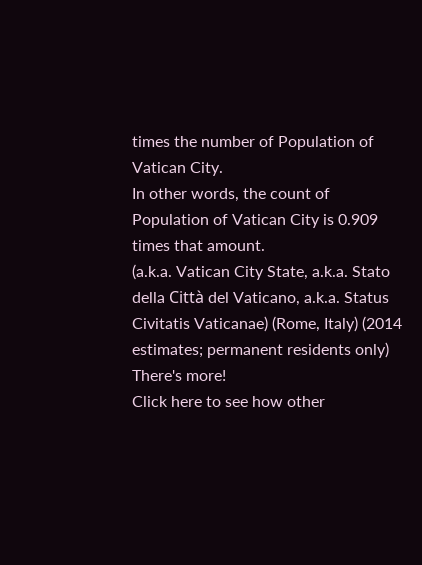times the number of Population of Vatican City.
In other words, the count of Population of Vatican City is 0.909 times that amount.
(a.k.a. Vatican City State, a.k.a. Stato della Città del Vaticano, a.k.a. Status Civitatis Vaticanae) (Rome, Italy) (2014 estimates; permanent residents only)
There's more!
Click here to see how other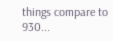things compare to 930...